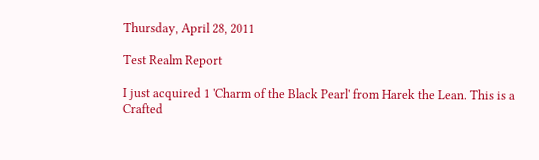Thursday, April 28, 2011

Test Realm Report

I just acquired 1 'Charm of the Black Pearl' from Harek the Lean. This is a Crafted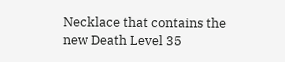Necklace that contains the new Death Level 35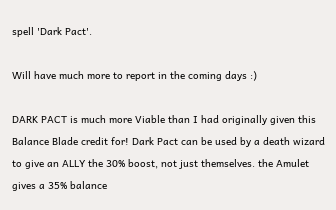spell 'Dark Pact'.

Will have much more to report in the coming days :)

DARK PACT is much more Viable than I had originally given this Balance Blade credit for! Dark Pact can be used by a death wizard to give an ALLY the 30% boost, not just themselves. the Amulet gives a 35% balance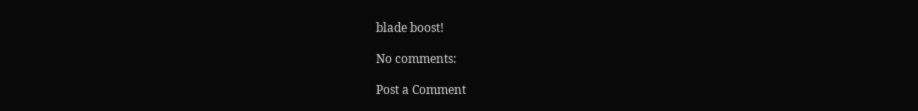blade boost!

No comments:

Post a Comment